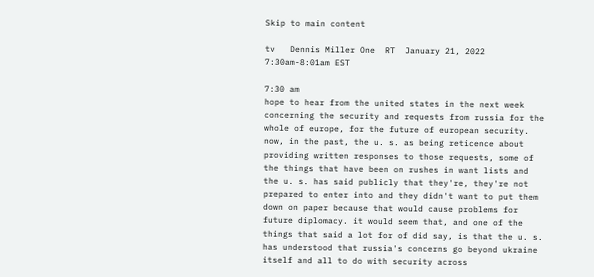Skip to main content

tv   Dennis Miller One  RT  January 21, 2022 7:30am-8:01am EST

7:30 am
hope to hear from the united states in the next week concerning the security and requests from russia for the whole of europe, for the future of european security. now, in the past, the u. s. as being reticence about providing written responses to those requests, some of the things that have been on rushes in want lists and the u. s. has said publicly that they're, they're not prepared to enter into and they didn't want to put them down on paper because that would cause problems for future diplomacy. it would seem that, and one of the things that said a lot for of did say, is that the u. s. has understood that russia's concerns go beyond ukraine itself and all to do with security across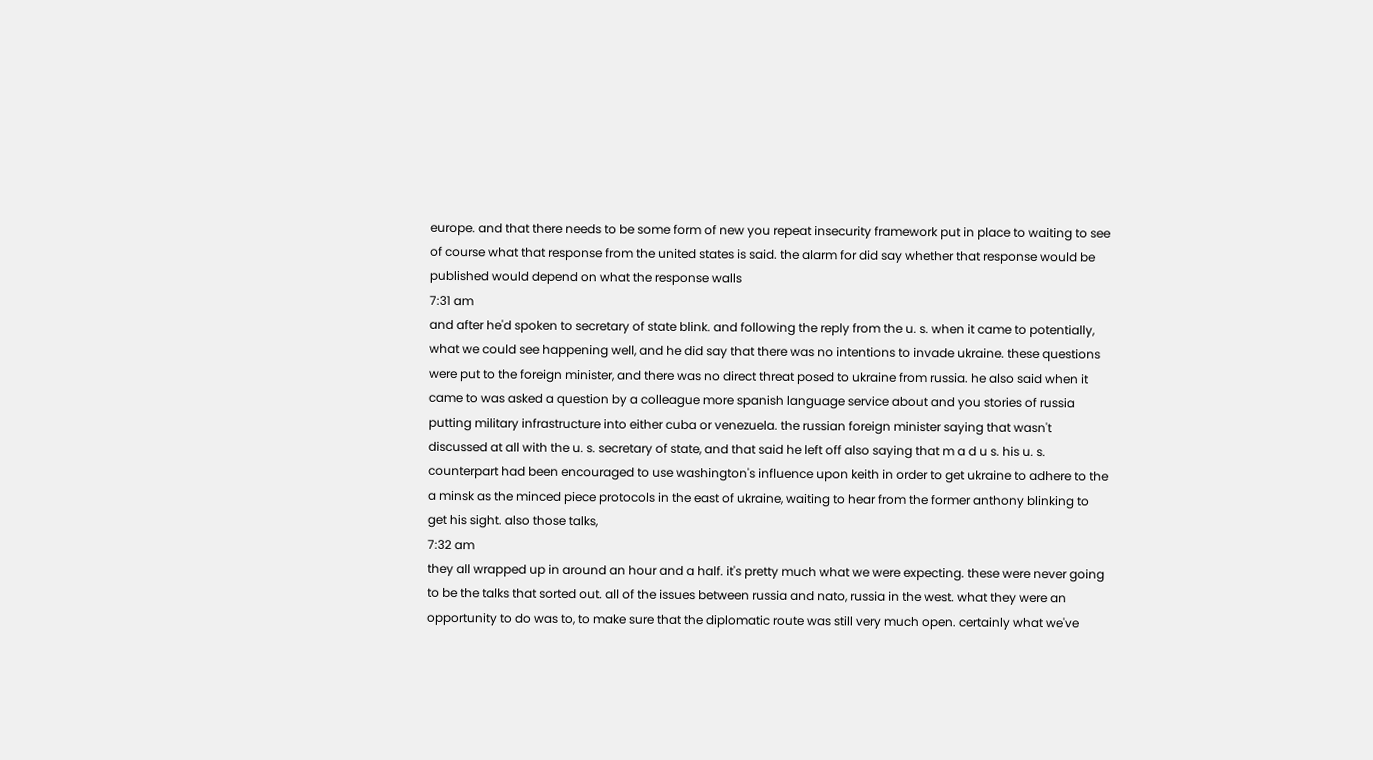europe. and that there needs to be some form of new you repeat insecurity framework put in place to waiting to see of course what that response from the united states is said. the alarm for did say whether that response would be published would depend on what the response walls
7:31 am
and after he'd spoken to secretary of state blink. and following the reply from the u. s. when it came to potentially, what we could see happening well, and he did say that there was no intentions to invade ukraine. these questions were put to the foreign minister, and there was no direct threat posed to ukraine from russia. he also said when it came to was asked a question by a colleague more spanish language service about and you stories of russia putting military infrastructure into either cuba or venezuela. the russian foreign minister saying that wasn't discussed at all with the u. s. secretary of state, and that said he left off also saying that m a d u s. his u. s. counterpart had been encouraged to use washington's influence upon keith in order to get ukraine to adhere to the a minsk as the minced piece protocols in the east of ukraine, waiting to hear from the former anthony blinking to get his sight. also those talks,
7:32 am
they all wrapped up in around an hour and a half. it's pretty much what we were expecting. these were never going to be the talks that sorted out. all of the issues between russia and nato, russia in the west. what they were an opportunity to do was to, to make sure that the diplomatic route was still very much open. certainly what we've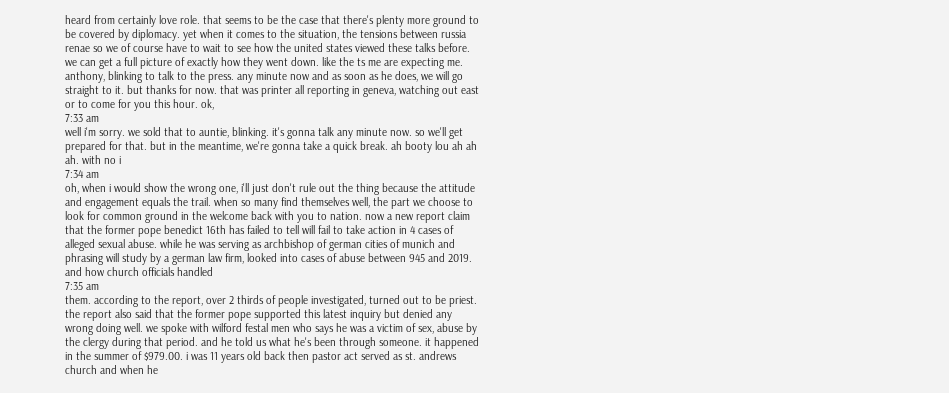heard from certainly love role. that seems to be the case that there's plenty more ground to be covered by diplomacy. yet when it comes to the situation, the tensions between russia renae so we of course have to wait to see how the united states viewed these talks before. we can get a full picture of exactly how they went down. like the ts me are expecting me. anthony, blinking to talk to the press. any minute now and as soon as he does, we will go straight to it. but thanks for now. that was printer all reporting in geneva, watching out east or to come for you this hour. ok,
7:33 am
well i'm sorry. we sold that to auntie, blinking. it's gonna talk any minute now. so we'll get prepared for that. but in the meantime, we're gonna take a quick break. ah booty lou ah ah ah. with no i
7:34 am
oh, when i would show the wrong one, i'll just don't rule out the thing because the attitude and engagement equals the trail. when so many find themselves well, the part we choose to look for common ground in the welcome back with you to nation. now a new report claim that the former pope benedict 16th has failed to tell will fail to take action in 4 cases of alleged sexual abuse. while he was serving as archbishop of german cities of munich and phrasing will study by a german law firm, looked into cases of abuse between 945 and 2019. and how church officials handled
7:35 am
them. according to the report, over 2 thirds of people investigated, turned out to be priest. the report also said that the former pope supported this latest inquiry but denied any wrong doing well. we spoke with wilford festal men who says he was a victim of sex, abuse by the clergy during that period. and he told us what he's been through someone. it happened in the summer of $979.00. i was 11 years old back then pastor act served as st. andrews church and when he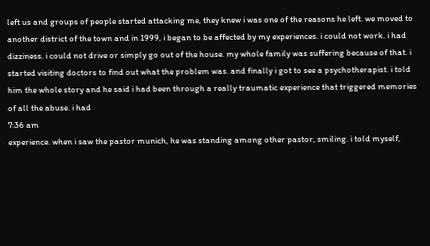left us and groups of people started attacking me, they knew i was one of the reasons he left. we moved to another district of the town and in 1999, i began to be affected by my experiences. i could not work. i had dizziness. i could not drive or simply go out of the house. my whole family was suffering because of that. i started visiting doctors to find out what the problem was. and finally i got to see a psychotherapist. i told him the whole story and he said i had been through a really traumatic experience that triggered memories of all the abuse. i had
7:36 am
experience. when i saw the pastor munich, he was standing among other pastor, smiling. i told myself,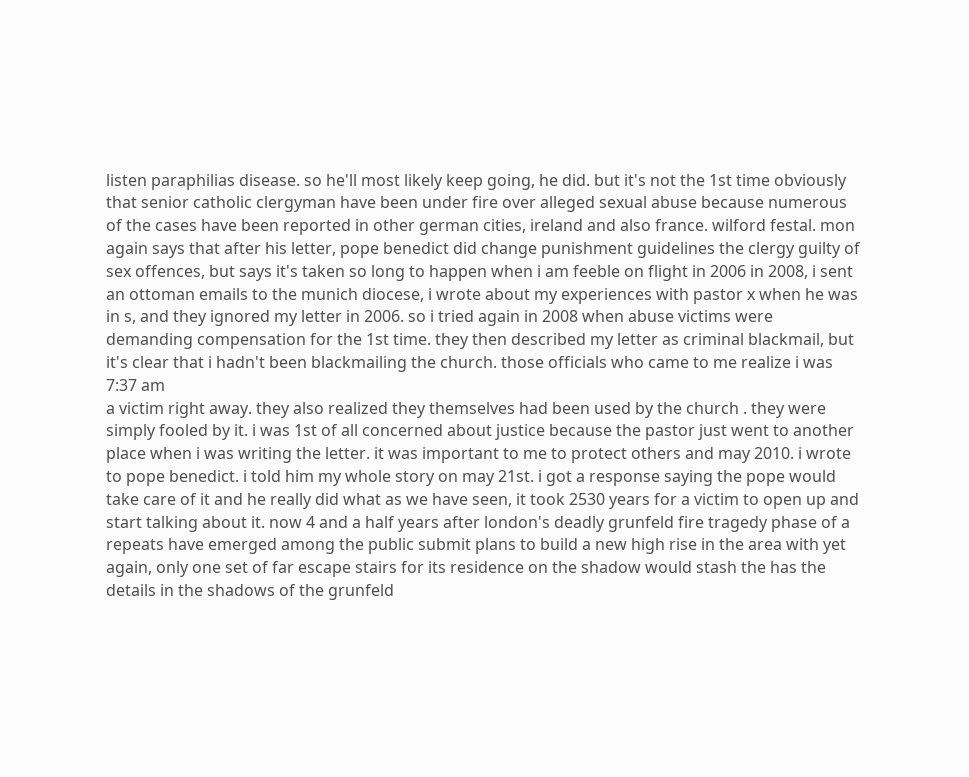listen paraphilias disease. so he'll most likely keep going, he did. but it's not the 1st time obviously that senior catholic clergyman have been under fire over alleged sexual abuse because numerous of the cases have been reported in other german cities, ireland and also france. wilford festal. mon again says that after his letter, pope benedict did change punishment guidelines the clergy guilty of sex offences, but says it's taken so long to happen when i am feeble on flight in 2006 in 2008, i sent an ottoman emails to the munich diocese, i wrote about my experiences with pastor x when he was in s, and they ignored my letter in 2006. so i tried again in 2008 when abuse victims were demanding compensation for the 1st time. they then described my letter as criminal blackmail, but it's clear that i hadn't been blackmailing the church. those officials who came to me realize i was
7:37 am
a victim right away. they also realized they themselves had been used by the church . they were simply fooled by it. i was 1st of all concerned about justice because the pastor just went to another place when i was writing the letter. it was important to me to protect others and may 2010. i wrote to pope benedict. i told him my whole story on may 21st. i got a response saying the pope would take care of it and he really did what as we have seen, it took 2530 years for a victim to open up and start talking about it. now 4 and a half years after london's deadly grunfeld fire tragedy phase of a repeats have emerged among the public submit plans to build a new high rise in the area with yet again, only one set of far escape stairs for its residence on the shadow would stash the has the details in the shadows of the grunfeld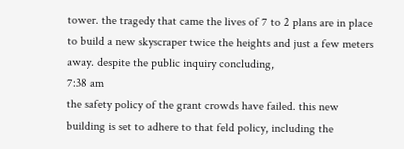tower. the tragedy that came the lives of 7 to 2 plans are in place to build a new skyscraper twice the heights and just a few meters away. despite the public inquiry concluding,
7:38 am
the safety policy of the grant crowds have failed. this new building is set to adhere to that feld policy, including the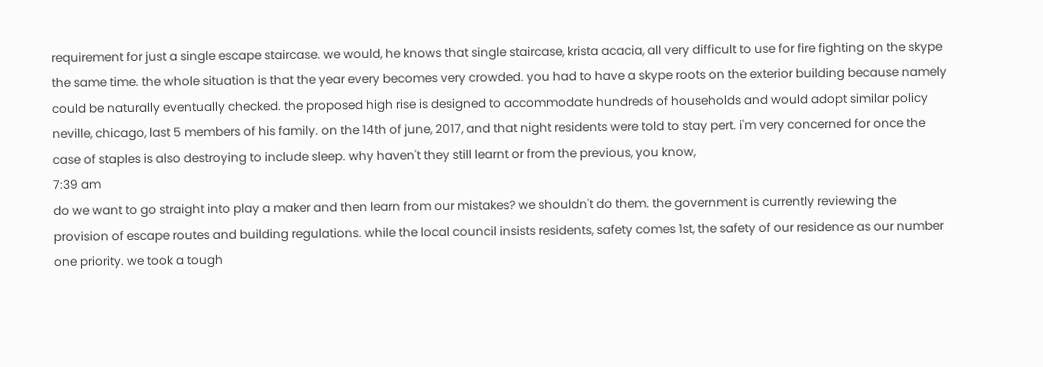requirement for just a single escape staircase. we would, he knows that single staircase, krista acacia, all very difficult to use for fire fighting on the skype the same time. the whole situation is that the year every becomes very crowded. you had to have a skype roots on the exterior building because namely could be naturally eventually checked. the proposed high rise is designed to accommodate hundreds of households and would adopt similar policy neville, chicago, last 5 members of his family. on the 14th of june, 2017, and that night residents were told to stay pert. i'm very concerned for once the case of staples is also destroying to include sleep. why haven't they still learnt or from the previous, you know,
7:39 am
do we want to go straight into play a maker and then learn from our mistakes? we shouldn't do them. the government is currently reviewing the provision of escape routes and building regulations. while the local council insists residents, safety comes 1st, the safety of our residence as our number one priority. we took a tough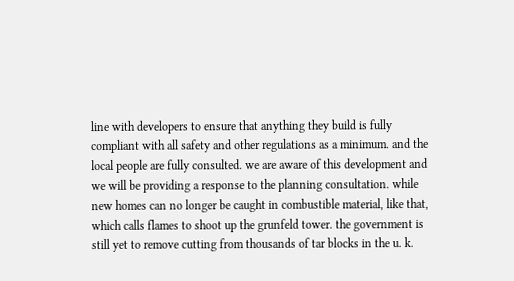line with developers to ensure that anything they build is fully compliant with all safety and other regulations as a minimum. and the local people are fully consulted. we are aware of this development and we will be providing a response to the planning consultation. while new homes can no longer be caught in combustible material, like that, which calls flames to shoot up the grunfeld tower. the government is still yet to remove cutting from thousands of tar blocks in the u. k.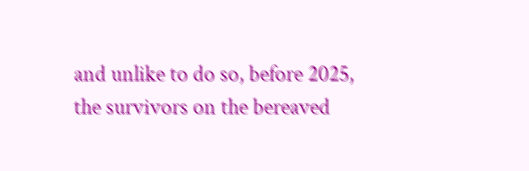and unlike to do so, before 2025, the survivors on the bereaved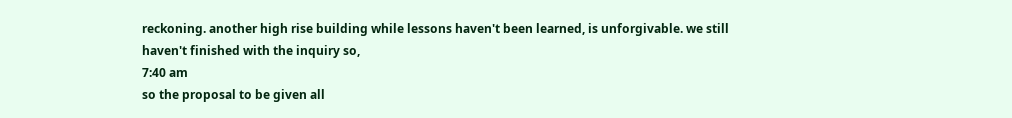reckoning. another high rise building while lessons haven't been learned, is unforgivable. we still haven't finished with the inquiry so,
7:40 am
so the proposal to be given all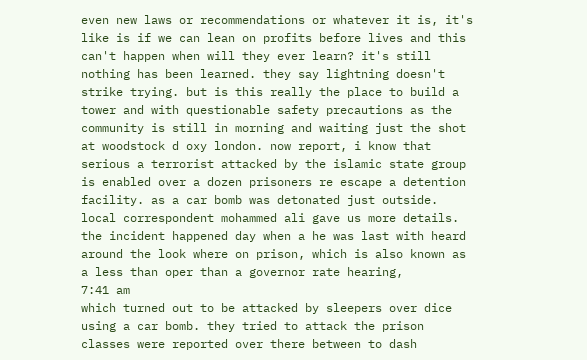even new laws or recommendations or whatever it is, it's like is if we can lean on profits before lives and this can't happen when will they ever learn? it's still nothing has been learned. they say lightning doesn't strike trying. but is this really the place to build a tower and with questionable safety precautions as the community is still in morning and waiting just the shot at woodstock d oxy london. now report, i know that serious a terrorist attacked by the islamic state group is enabled over a dozen prisoners re escape a detention facility. as a car bomb was detonated just outside. local correspondent mohammed ali gave us more details. the incident happened day when a he was last with heard around the look where on prison, which is also known as a less than oper than a governor rate hearing,
7:41 am
which turned out to be attacked by sleepers over dice using a car bomb. they tried to attack the prison classes were reported over there between to dash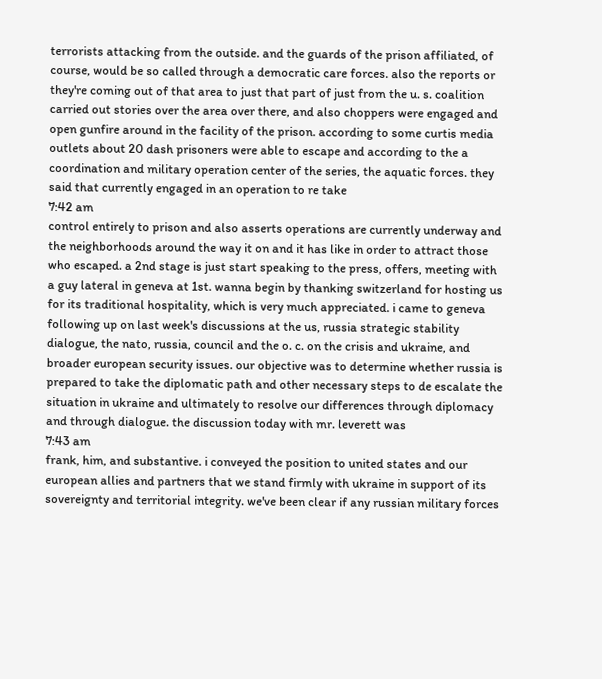terrorists attacking from the outside. and the guards of the prison affiliated, of course, would be so called through a democratic care forces. also the reports or they're coming out of that area to just that part of just from the u. s. coalition carried out stories over the area over there, and also choppers were engaged and open gunfire around in the facility of the prison. according to some curtis media outlets about 20 dash prisoners were able to escape and according to the a coordination and military operation center of the series, the aquatic forces. they said that currently engaged in an operation to re take
7:42 am
control entirely to prison and also asserts operations are currently underway and the neighborhoods around the way it on and it has like in order to attract those who escaped. a 2nd stage is just start speaking to the press, offers, meeting with a guy lateral in geneva at 1st. wanna begin by thanking switzerland for hosting us for its traditional hospitality, which is very much appreciated. i came to geneva following up on last week's discussions at the us, russia strategic stability dialogue, the nato, russia, council and the o. c. on the crisis and ukraine, and broader european security issues. our objective was to determine whether russia is prepared to take the diplomatic path and other necessary steps to de escalate the situation in ukraine and ultimately to resolve our differences through diplomacy and through dialogue. the discussion today with mr. leverett was
7:43 am
frank, him, and substantive. i conveyed the position to united states and our european allies and partners that we stand firmly with ukraine in support of its sovereignty and territorial integrity. we've been clear if any russian military forces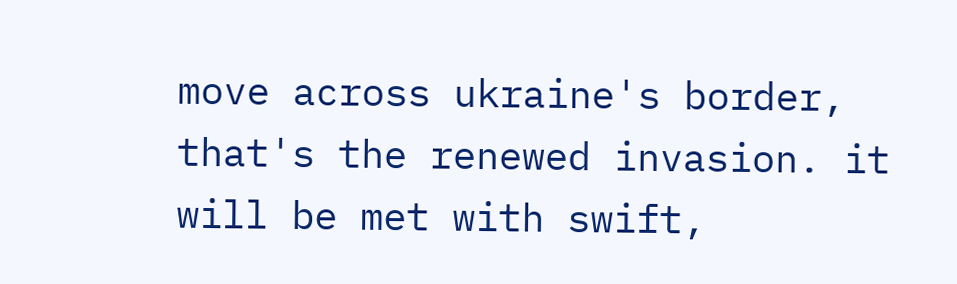move across ukraine's border, that's the renewed invasion. it will be met with swift,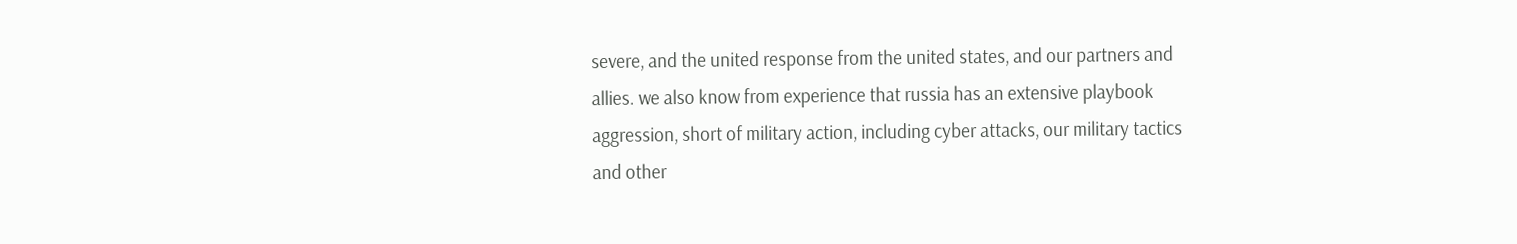severe, and the united response from the united states, and our partners and allies. we also know from experience that russia has an extensive playbook aggression, short of military action, including cyber attacks, our military tactics and other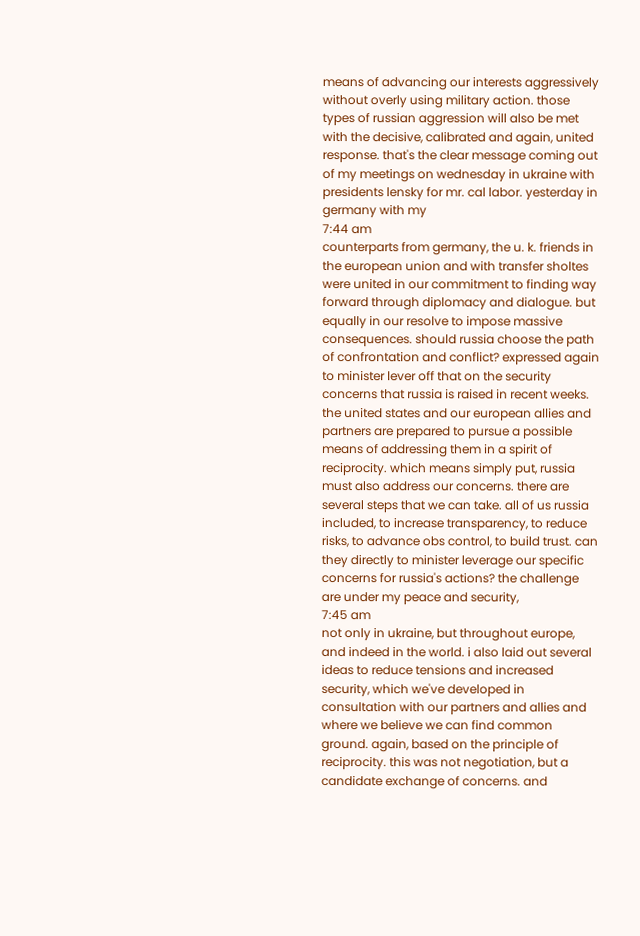means of advancing our interests aggressively without overly using military action. those types of russian aggression will also be met with the decisive, calibrated and again, united response. that's the clear message coming out of my meetings on wednesday in ukraine with presidents lensky for mr. cal labor. yesterday in germany with my
7:44 am
counterparts from germany, the u. k. friends in the european union and with transfer sholtes were united in our commitment to finding way forward through diplomacy and dialogue. but equally in our resolve to impose massive consequences. should russia choose the path of confrontation and conflict? expressed again to minister lever off that on the security concerns that russia is raised in recent weeks. the united states and our european allies and partners are prepared to pursue a possible means of addressing them in a spirit of reciprocity. which means simply put, russia must also address our concerns. there are several steps that we can take. all of us russia included, to increase transparency, to reduce risks, to advance obs control, to build trust. can they directly to minister leverage our specific concerns for russia's actions? the challenge are under my peace and security,
7:45 am
not only in ukraine, but throughout europe, and indeed in the world. i also laid out several ideas to reduce tensions and increased security, which we've developed in consultation with our partners and allies and where we believe we can find common ground. again, based on the principle of reciprocity. this was not negotiation, but a candidate exchange of concerns. and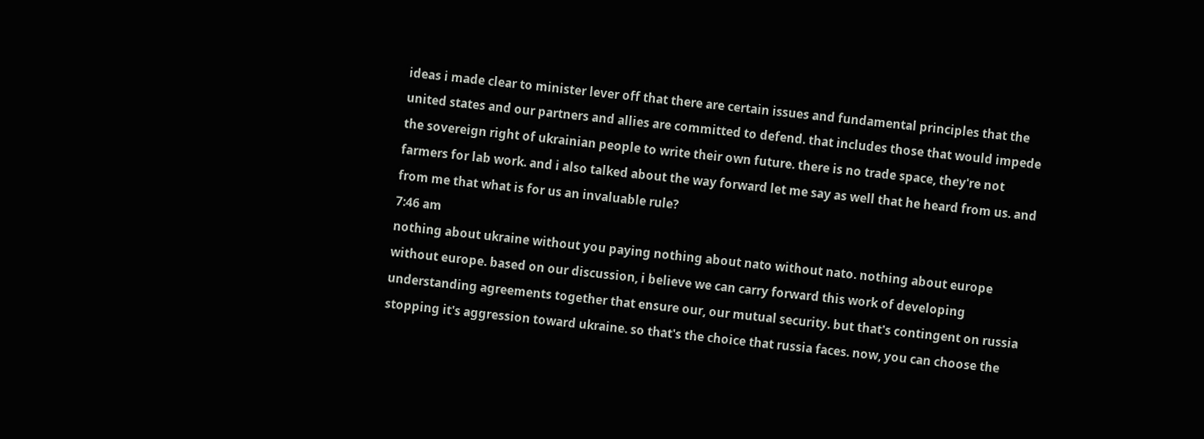ideas i made clear to minister lever off that there are certain issues and fundamental principles that the united states and our partners and allies are committed to defend. that includes those that would impede the sovereign right of ukrainian people to write their own future. there is no trade space, they're not farmers for lab work. and i also talked about the way forward let me say as well that he heard from us. and from me that what is for us an invaluable rule?
7:46 am
nothing about ukraine without you paying nothing about nato without nato. nothing about europe without europe. based on our discussion, i believe we can carry forward this work of developing understanding agreements together that ensure our, our mutual security. but that's contingent on russia stopping it's aggression toward ukraine. so that's the choice that russia faces. now, you can choose the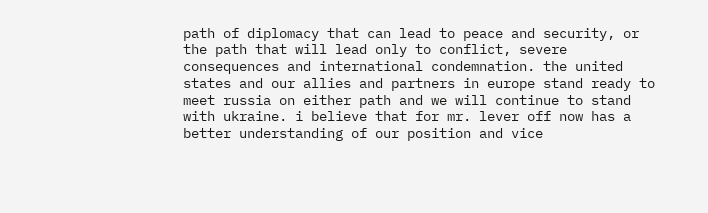path of diplomacy that can lead to peace and security, or the path that will lead only to conflict, severe consequences and international condemnation. the united states and our allies and partners in europe stand ready to meet russia on either path and we will continue to stand with ukraine. i believe that for mr. lever off now has a better understanding of our position and vice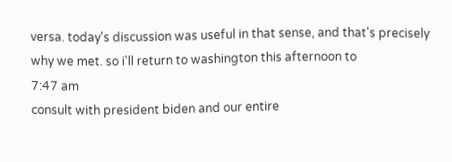versa. today's discussion was useful in that sense, and that's precisely why we met. so i'll return to washington this afternoon to
7:47 am
consult with president biden and our entire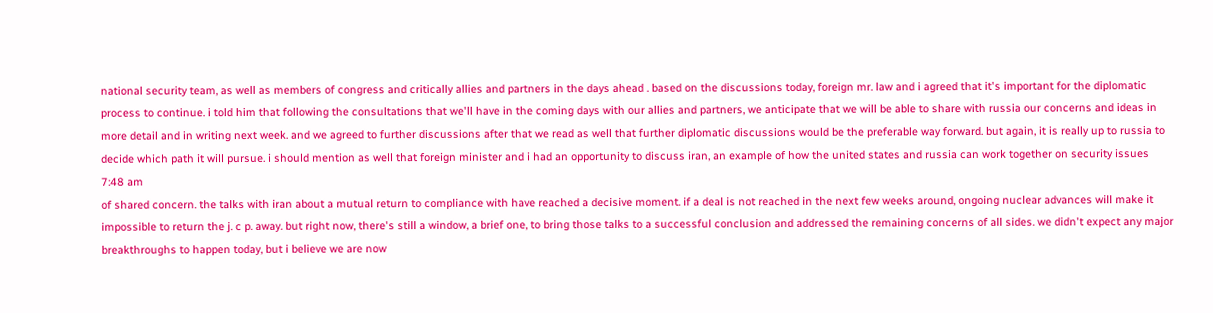national security team, as well as members of congress and critically allies and partners in the days ahead . based on the discussions today, foreign mr. law and i agreed that it's important for the diplomatic process to continue. i told him that following the consultations that we'll have in the coming days with our allies and partners, we anticipate that we will be able to share with russia our concerns and ideas in more detail and in writing next week. and we agreed to further discussions after that we read as well that further diplomatic discussions would be the preferable way forward. but again, it is really up to russia to decide which path it will pursue. i should mention as well that foreign minister and i had an opportunity to discuss iran, an example of how the united states and russia can work together on security issues
7:48 am
of shared concern. the talks with iran about a mutual return to compliance with have reached a decisive moment. if a deal is not reached in the next few weeks around, ongoing nuclear advances will make it impossible to return the j. c p. away. but right now, there's still a window, a brief one, to bring those talks to a successful conclusion and addressed the remaining concerns of all sides. we didn't expect any major breakthroughs to happen today, but i believe we are now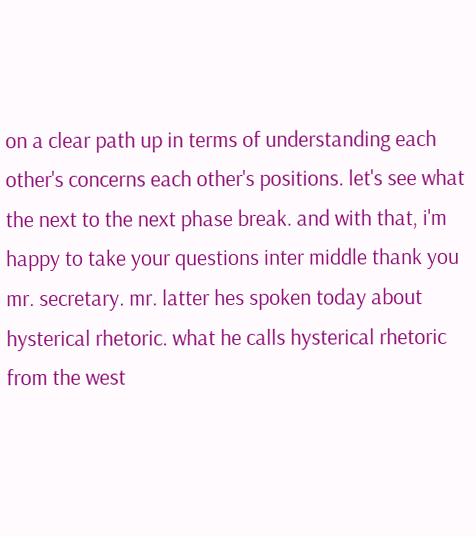on a clear path up in terms of understanding each other's concerns each other's positions. let's see what the next to the next phase break. and with that, i'm happy to take your questions inter middle thank you mr. secretary. mr. latter hes spoken today about hysterical rhetoric. what he calls hysterical rhetoric from the west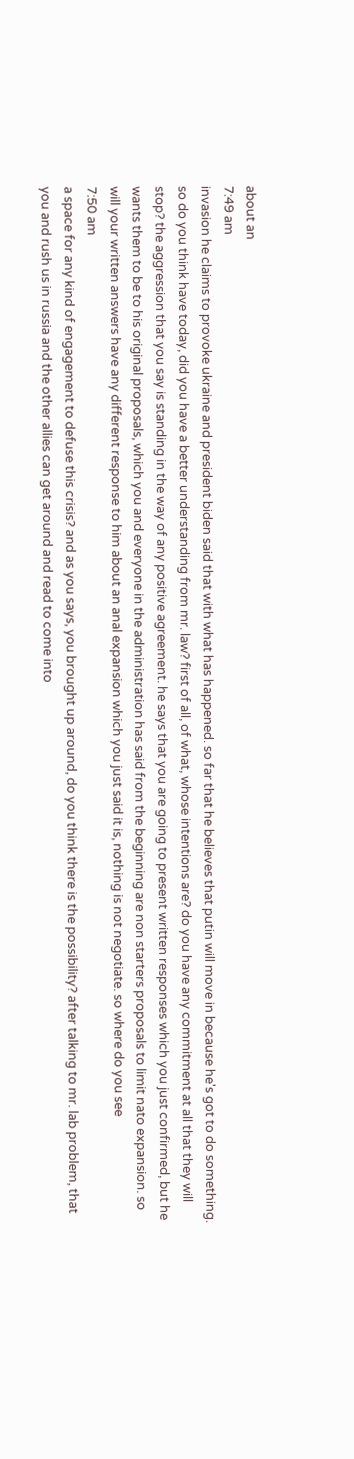about an
7:49 am
invasion he claims to provoke ukraine and president biden said that with what has happened. so far that he believes that putin will move in because he's got to do something. so do you think have today, did you have a better understanding from mr. law? first of all, of what, whose intentions are? do you have any commitment at all that they will stop? the aggression that you say is standing in the way of any positive agreement. he says that you are going to present written responses which you just confirmed, but he wants them to be to his original proposals, which you and everyone in the administration has said from the beginning are non starters proposals to limit nato expansion. so will your written answers have any different response to him about an anal expansion which you just said it is, nothing is not negotiate. so where do you see
7:50 am
a space for any kind of engagement to defuse this crisis? and as you says, you brought up around, do you think there is the possibility? after talking to mr. lab problem, that you and rush us in russia and the other allies can get around and read to come into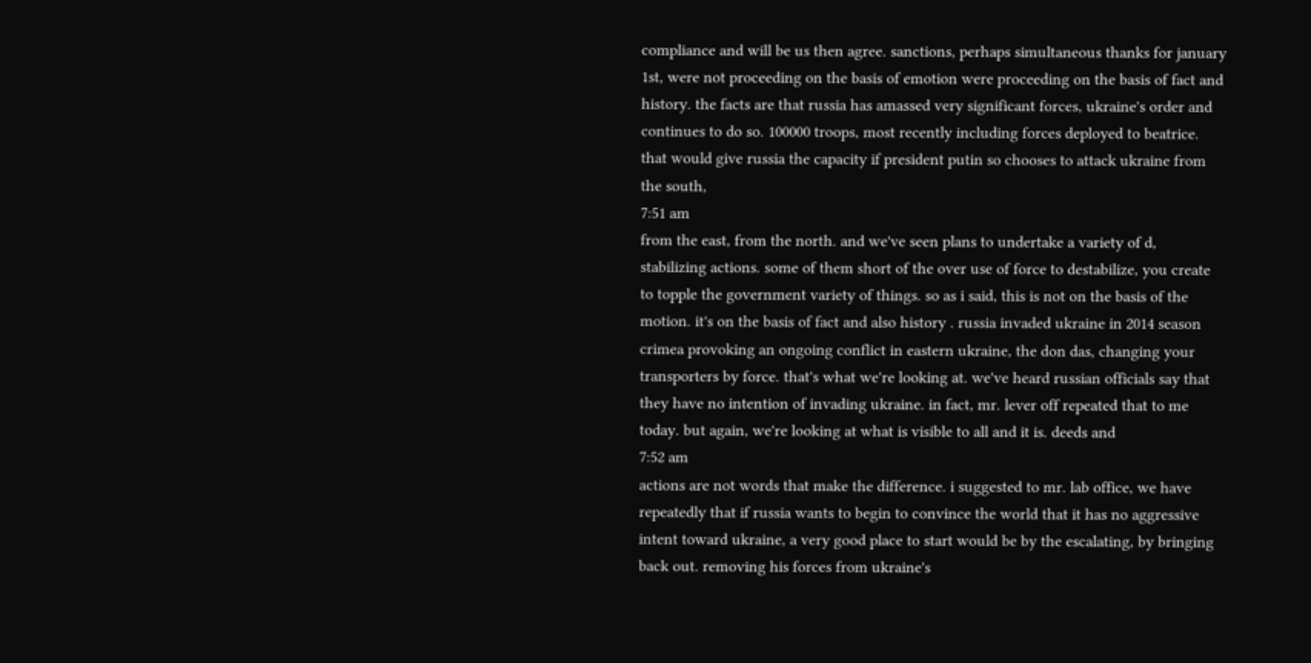compliance and will be us then agree. sanctions, perhaps simultaneous thanks for january 1st, were not proceeding on the basis of emotion were proceeding on the basis of fact and history. the facts are that russia has amassed very significant forces, ukraine's order and continues to do so. 100000 troops, most recently including forces deployed to beatrice. that would give russia the capacity if president putin so chooses to attack ukraine from the south,
7:51 am
from the east, from the north. and we've seen plans to undertake a variety of d, stabilizing actions. some of them short of the over use of force to destabilize, you create to topple the government variety of things. so as i said, this is not on the basis of the motion. it's on the basis of fact and also history . russia invaded ukraine in 2014 season crimea provoking an ongoing conflict in eastern ukraine, the don das, changing your transporters by force. that's what we're looking at. we've heard russian officials say that they have no intention of invading ukraine. in fact, mr. lever off repeated that to me today. but again, we're looking at what is visible to all and it is. deeds and
7:52 am
actions are not words that make the difference. i suggested to mr. lab office, we have repeatedly that if russia wants to begin to convince the world that it has no aggressive intent toward ukraine, a very good place to start would be by the escalating, by bringing back out. removing his forces from ukraine's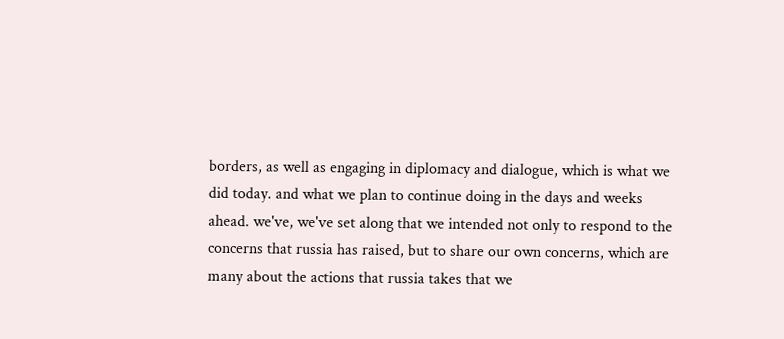borders, as well as engaging in diplomacy and dialogue, which is what we did today. and what we plan to continue doing in the days and weeks ahead. we've, we've set along that we intended not only to respond to the concerns that russia has raised, but to share our own concerns, which are many about the actions that russia takes that we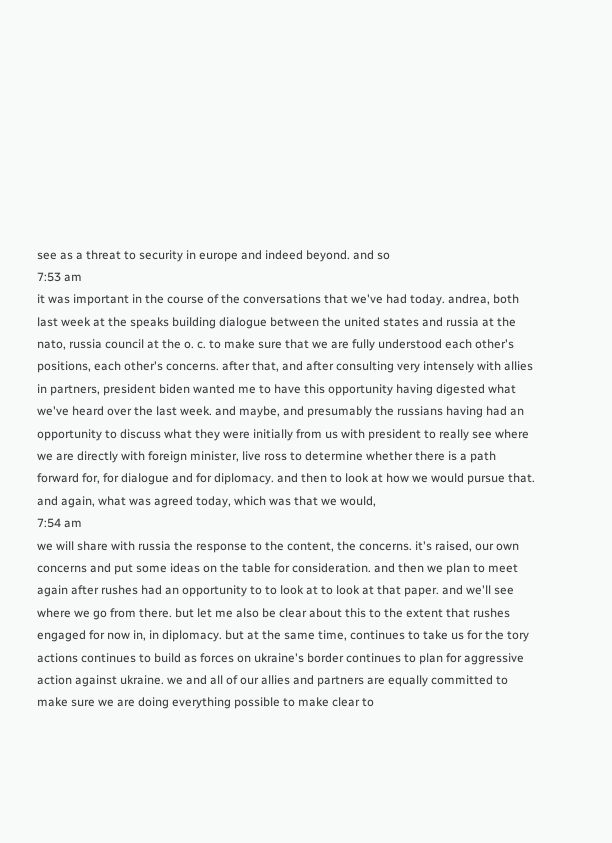see as a threat to security in europe and indeed beyond. and so
7:53 am
it was important in the course of the conversations that we've had today. andrea, both last week at the speaks building dialogue between the united states and russia at the nato, russia council at the o. c. to make sure that we are fully understood each other's positions, each other's concerns. after that, and after consulting very intensely with allies in partners, president biden wanted me to have this opportunity having digested what we've heard over the last week. and maybe, and presumably the russians having had an opportunity to discuss what they were initially from us with president to really see where we are directly with foreign minister, live ross to determine whether there is a path forward for, for dialogue and for diplomacy. and then to look at how we would pursue that. and again, what was agreed today, which was that we would,
7:54 am
we will share with russia the response to the content, the concerns. it's raised, our own concerns and put some ideas on the table for consideration. and then we plan to meet again after rushes had an opportunity to to look at to look at that paper. and we'll see where we go from there. but let me also be clear about this to the extent that rushes engaged for now in, in diplomacy. but at the same time, continues to take us for the tory actions continues to build as forces on ukraine's border continues to plan for aggressive action against ukraine. we and all of our allies and partners are equally committed to make sure we are doing everything possible to make clear to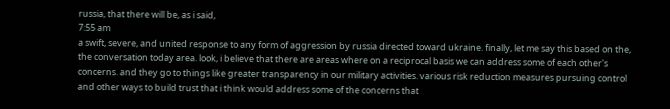russia, that there will be, as i said,
7:55 am
a swift, severe, and united response to any form of aggression by russia directed toward ukraine. finally, let me say this based on the, the conversation today area. look, i believe that there are areas where on a reciprocal basis we can address some of each other's concerns. and they go to things like greater transparency in our military activities. various risk reduction measures pursuing control and other ways to build trust that i think would address some of the concerns that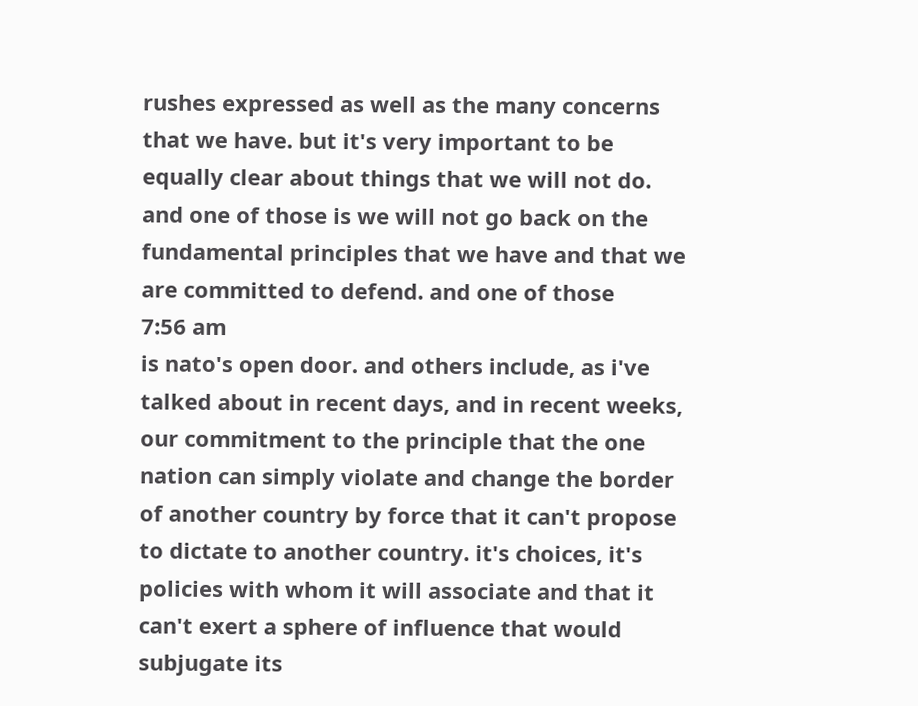rushes expressed as well as the many concerns that we have. but it's very important to be equally clear about things that we will not do. and one of those is we will not go back on the fundamental principles that we have and that we are committed to defend. and one of those
7:56 am
is nato's open door. and others include, as i've talked about in recent days, and in recent weeks, our commitment to the principle that the one nation can simply violate and change the border of another country by force that it can't propose to dictate to another country. it's choices, it's policies with whom it will associate and that it can't exert a sphere of influence that would subjugate its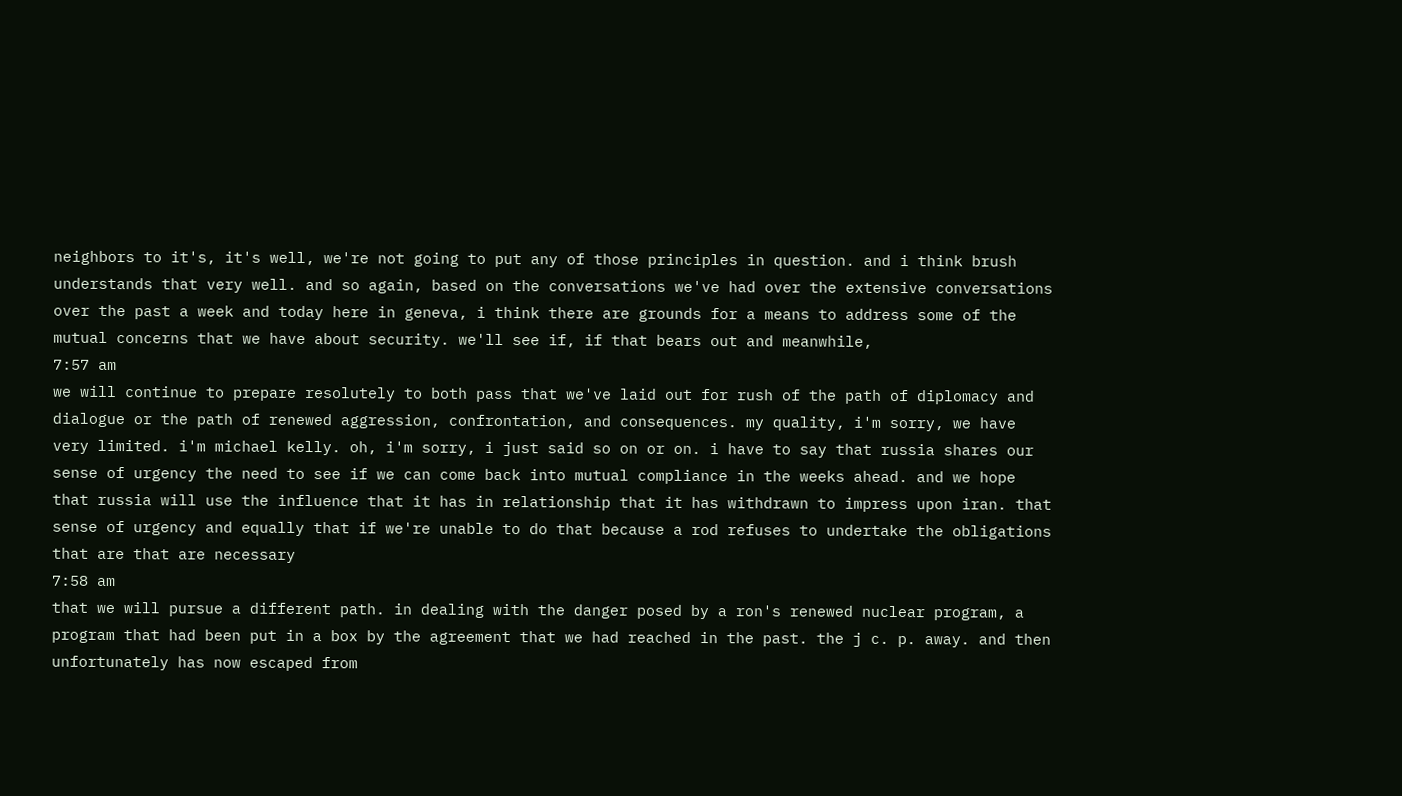neighbors to it's, it's well, we're not going to put any of those principles in question. and i think brush understands that very well. and so again, based on the conversations we've had over the extensive conversations over the past a week and today here in geneva, i think there are grounds for a means to address some of the mutual concerns that we have about security. we'll see if, if that bears out and meanwhile,
7:57 am
we will continue to prepare resolutely to both pass that we've laid out for rush of the path of diplomacy and dialogue or the path of renewed aggression, confrontation, and consequences. my quality, i'm sorry, we have very limited. i'm michael kelly. oh, i'm sorry, i just said so on or on. i have to say that russia shares our sense of urgency the need to see if we can come back into mutual compliance in the weeks ahead. and we hope that russia will use the influence that it has in relationship that it has withdrawn to impress upon iran. that sense of urgency and equally that if we're unable to do that because a rod refuses to undertake the obligations that are that are necessary
7:58 am
that we will pursue a different path. in dealing with the danger posed by a ron's renewed nuclear program, a program that had been put in a box by the agreement that we had reached in the past. the j c. p. away. and then unfortunately has now escaped from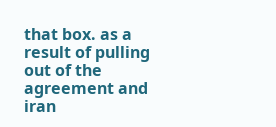that box. as a result of pulling out of the agreement and iran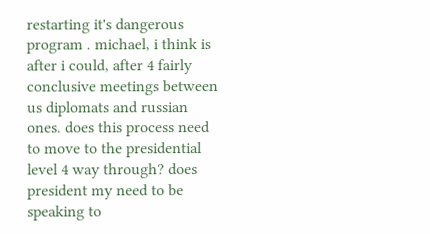restarting it's dangerous program . michael, i think is after i could, after 4 fairly conclusive meetings between us diplomats and russian ones. does this process need to move to the presidential level 4 way through? does president my need to be speaking to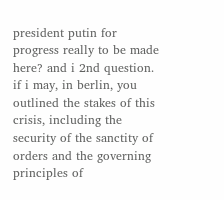president putin for progress really to be made here? and i 2nd question. if i may, in berlin, you outlined the stakes of this crisis, including the security of the sanctity of orders and the governing principles of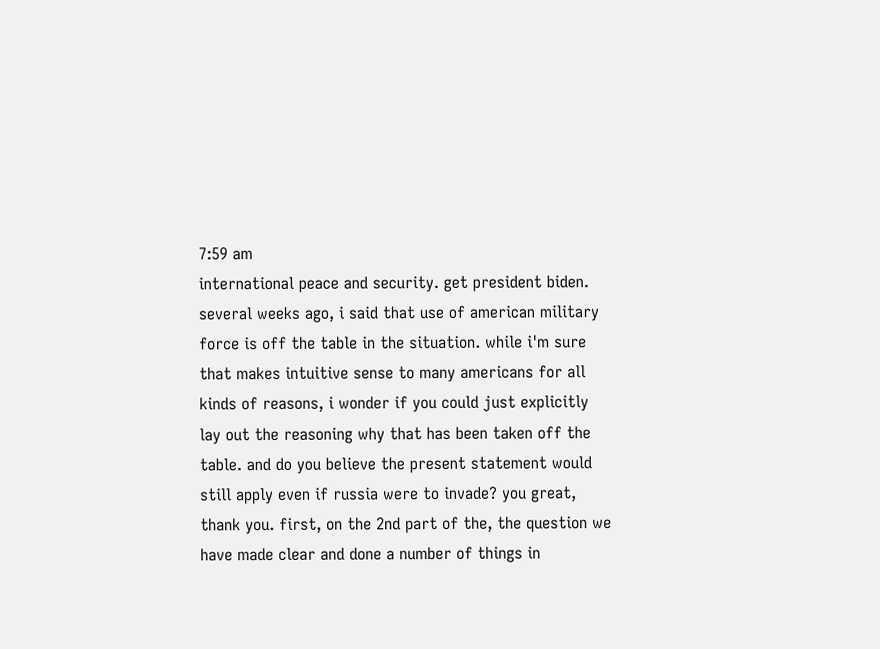7:59 am
international peace and security. get president biden. several weeks ago, i said that use of american military force is off the table in the situation. while i'm sure that makes intuitive sense to many americans for all kinds of reasons, i wonder if you could just explicitly lay out the reasoning why that has been taken off the table. and do you believe the present statement would still apply even if russia were to invade? you great, thank you. first, on the 2nd part of the, the question we have made clear and done a number of things in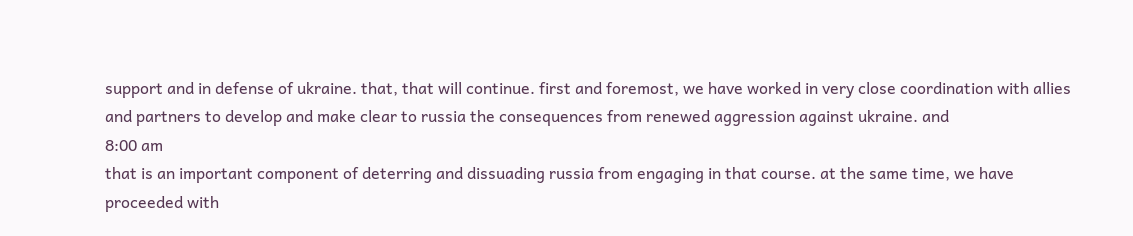support and in defense of ukraine. that, that will continue. first and foremost, we have worked in very close coordination with allies and partners to develop and make clear to russia the consequences from renewed aggression against ukraine. and
8:00 am
that is an important component of deterring and dissuading russia from engaging in that course. at the same time, we have proceeded with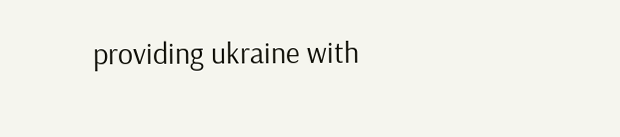providing ukraine with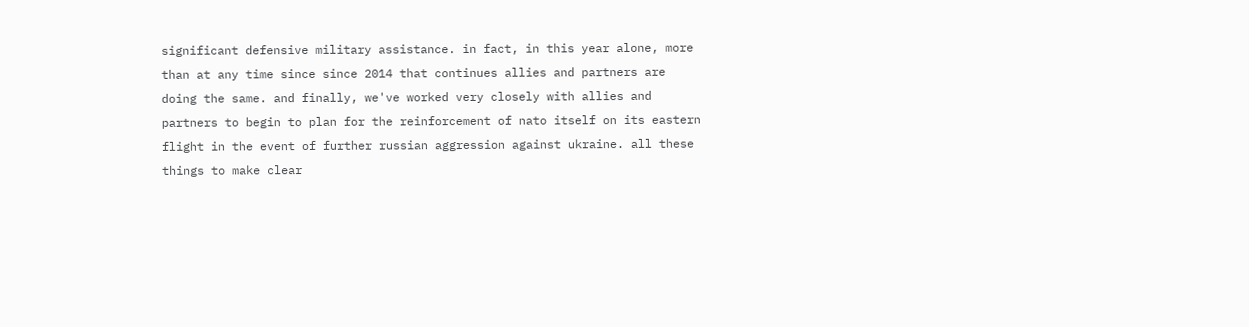significant defensive military assistance. in fact, in this year alone, more than at any time since since 2014 that continues allies and partners are doing the same. and finally, we've worked very closely with allies and partners to begin to plan for the reinforcement of nato itself on its eastern flight in the event of further russian aggression against ukraine. all these things to make clear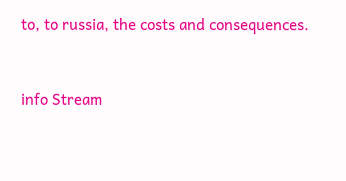to, to russia, the costs and consequences.


info Stream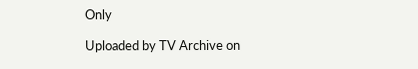Only

Uploaded by TV Archive on